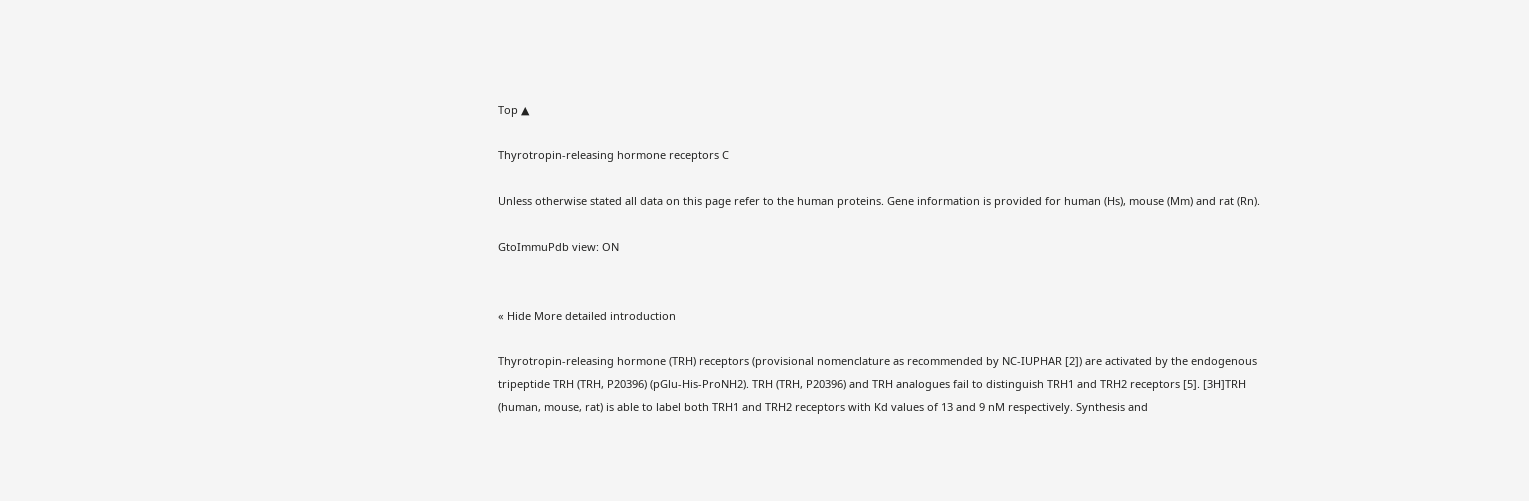Top ▲

Thyrotropin-releasing hormone receptors C

Unless otherwise stated all data on this page refer to the human proteins. Gene information is provided for human (Hs), mouse (Mm) and rat (Rn).

GtoImmuPdb view: ON


« Hide More detailed introduction

Thyrotropin-releasing hormone (TRH) receptors (provisional nomenclature as recommended by NC-IUPHAR [2]) are activated by the endogenous tripeptide TRH (TRH, P20396) (pGlu-His-ProNH2). TRH (TRH, P20396) and TRH analogues fail to distinguish TRH1 and TRH2 receptors [5]. [3H]TRH (human, mouse, rat) is able to label both TRH1 and TRH2 receptors with Kd values of 13 and 9 nM respectively. Synthesis and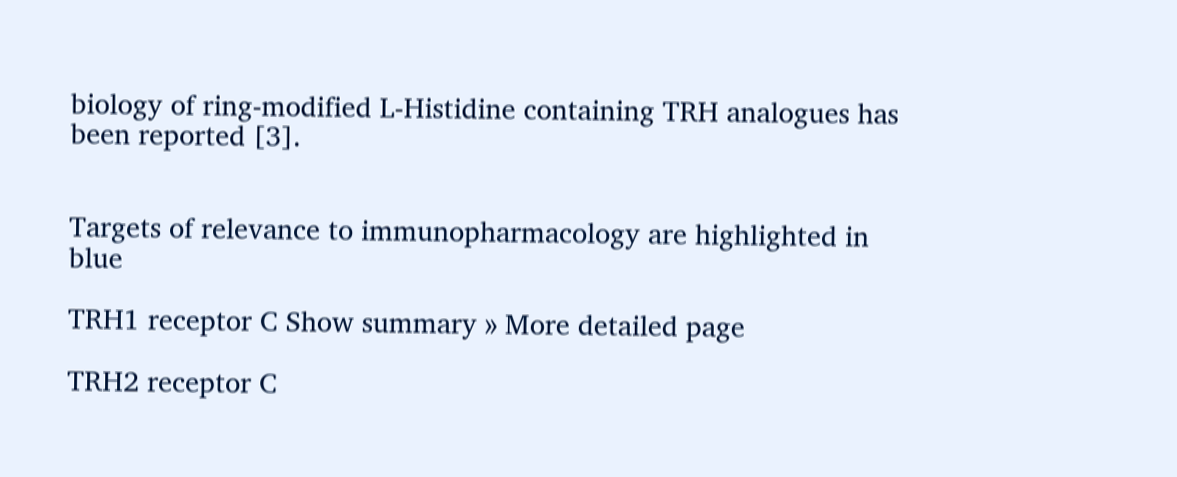biology of ring-modified L-Histidine containing TRH analogues has been reported [3].


Targets of relevance to immunopharmacology are highlighted in blue

TRH1 receptor C Show summary » More detailed page

TRH2 receptor C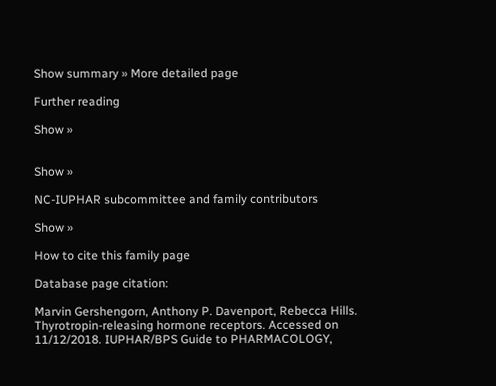Show summary » More detailed page

Further reading

Show »


Show »

NC-IUPHAR subcommittee and family contributors

Show »

How to cite this family page

Database page citation:

Marvin Gershengorn, Anthony P. Davenport, Rebecca Hills. Thyrotropin-releasing hormone receptors. Accessed on 11/12/2018. IUPHAR/BPS Guide to PHARMACOLOGY,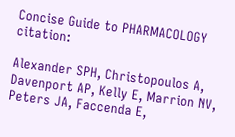Concise Guide to PHARMACOLOGY citation:

Alexander SPH, Christopoulos A, Davenport AP, Kelly E, Marrion NV, Peters JA, Faccenda E,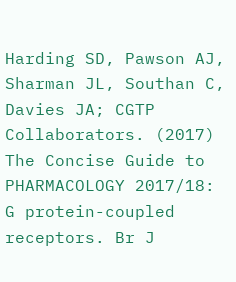Harding SD, Pawson AJ, Sharman JL, Southan C, Davies JA; CGTP Collaborators. (2017) The Concise Guide to PHARMACOLOGY 2017/18: G protein-coupled receptors. Br J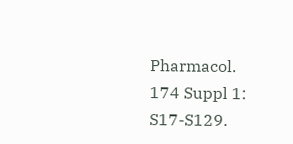Pharmacol. 174 Suppl 1: S17-S129.